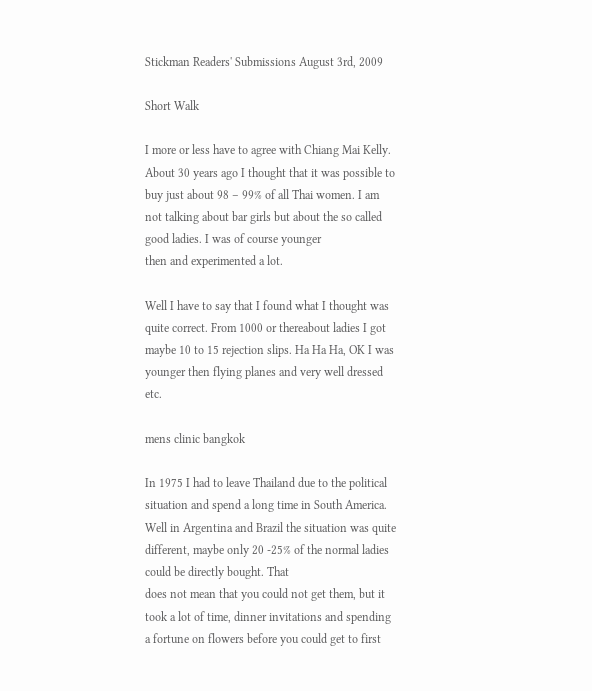Stickman Readers' Submissions August 3rd, 2009

Short Walk

I more or less have to agree with Chiang Mai Kelly. About 30 years ago I thought that it was possible to buy just about 98 – 99% of all Thai women. I am not talking about bar girls but about the so called good ladies. I was of course younger
then and experimented a lot.

Well I have to say that I found what I thought was quite correct. From 1000 or thereabout ladies I got maybe 10 to 15 rejection slips. Ha Ha Ha, OK I was younger then flying planes and very well dressed etc.

mens clinic bangkok

In 1975 I had to leave Thailand due to the political situation and spend a long time in South America. Well in Argentina and Brazil the situation was quite different, maybe only 20 -25% of the normal ladies could be directly bought. That
does not mean that you could not get them, but it took a lot of time, dinner invitations and spending a fortune on flowers before you could get to first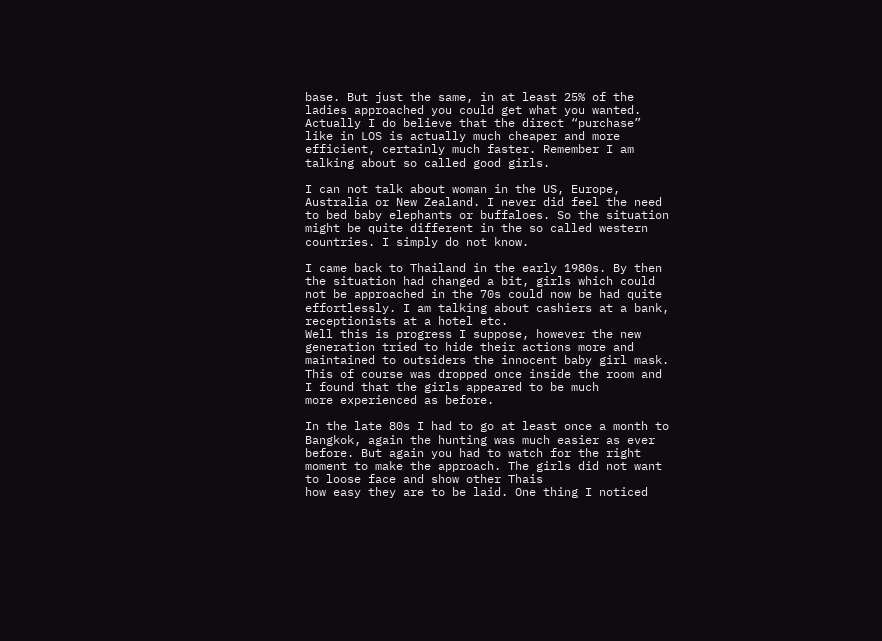base. But just the same, in at least 25% of the ladies approached you could get what you wanted.
Actually I do believe that the direct “purchase” like in LOS is actually much cheaper and more efficient, certainly much faster. Remember I am talking about so called good girls.

I can not talk about woman in the US, Europe, Australia or New Zealand. I never did feel the need to bed baby elephants or buffaloes. So the situation might be quite different in the so called western countries. I simply do not know.

I came back to Thailand in the early 1980s. By then the situation had changed a bit, girls which could not be approached in the 70s could now be had quite effortlessly. I am talking about cashiers at a bank, receptionists at a hotel etc.
Well this is progress I suppose, however the new generation tried to hide their actions more and maintained to outsiders the innocent baby girl mask. This of course was dropped once inside the room and I found that the girls appeared to be much
more experienced as before.

In the late 80s I had to go at least once a month to Bangkok, again the hunting was much easier as ever before. But again you had to watch for the right moment to make the approach. The girls did not want to loose face and show other Thais
how easy they are to be laid. One thing I noticed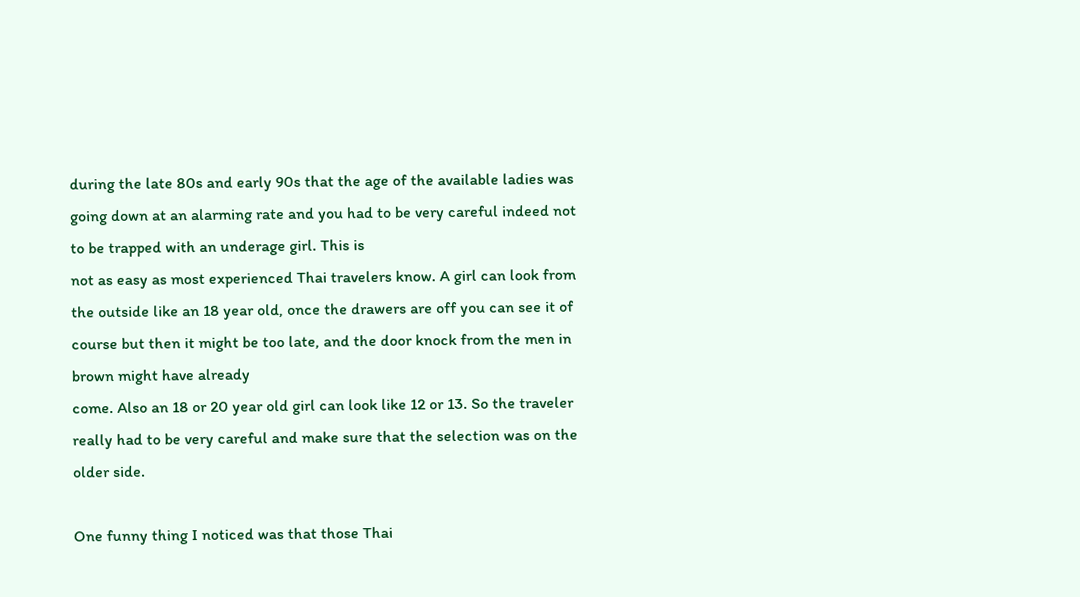during the late 80s and early 90s that the age of the available ladies was going down at an alarming rate and you had to be very careful indeed not to be trapped with an underage girl. This is
not as easy as most experienced Thai travelers know. A girl can look from the outside like an 18 year old, once the drawers are off you can see it of course but then it might be too late, and the door knock from the men in brown might have already
come. Also an 18 or 20 year old girl can look like 12 or 13. So the traveler really had to be very careful and make sure that the selection was on the older side.

One funny thing I noticed was that those Thai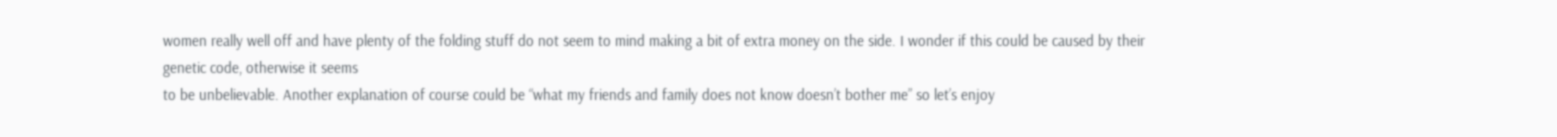women really well off and have plenty of the folding stuff do not seem to mind making a bit of extra money on the side. I wonder if this could be caused by their genetic code, otherwise it seems
to be unbelievable. Another explanation of course could be “what my friends and family does not know doesn’t bother me” so let’s enjoy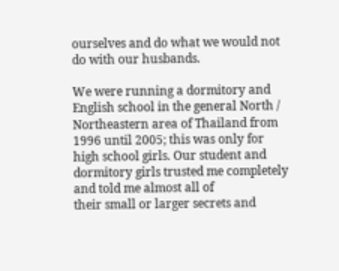ourselves and do what we would not do with our husbands.

We were running a dormitory and English school in the general North / Northeastern area of Thailand from 1996 until 2005; this was only for high school girls. Our student and dormitory girls trusted me completely and told me almost all of
their small or larger secrets and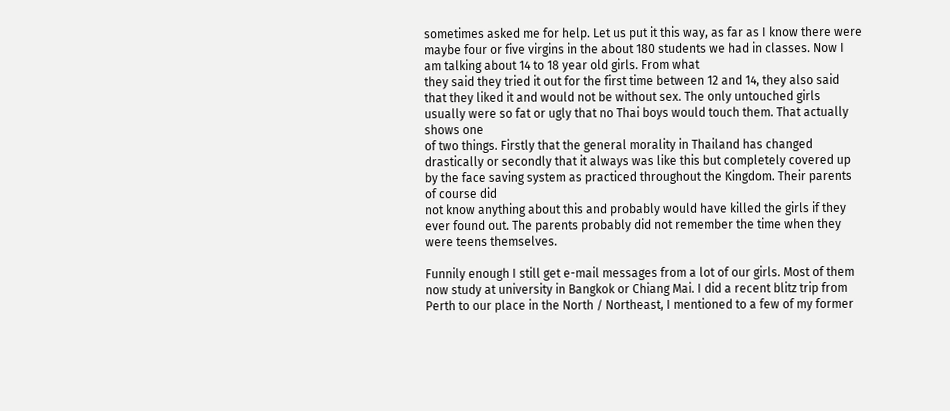sometimes asked me for help. Let us put it this way, as far as I know there were maybe four or five virgins in the about 180 students we had in classes. Now I am talking about 14 to 18 year old girls. From what
they said they tried it out for the first time between 12 and 14, they also said that they liked it and would not be without sex. The only untouched girls usually were so fat or ugly that no Thai boys would touch them. That actually shows one
of two things. Firstly that the general morality in Thailand has changed drastically or secondly that it always was like this but completely covered up by the face saving system as practiced throughout the Kingdom. Their parents of course did
not know anything about this and probably would have killed the girls if they ever found out. The parents probably did not remember the time when they were teens themselves.

Funnily enough I still get e-mail messages from a lot of our girls. Most of them now study at university in Bangkok or Chiang Mai. I did a recent blitz trip from Perth to our place in the North / Northeast, I mentioned to a few of my former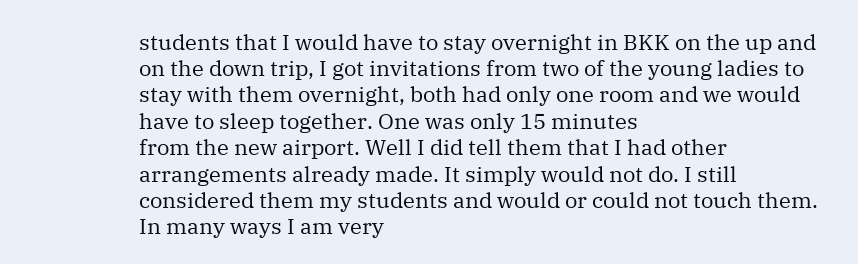students that I would have to stay overnight in BKK on the up and on the down trip, I got invitations from two of the young ladies to stay with them overnight, both had only one room and we would have to sleep together. One was only 15 minutes
from the new airport. Well I did tell them that I had other arrangements already made. It simply would not do. I still considered them my students and would or could not touch them. In many ways I am very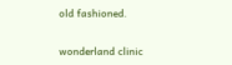old fashioned.

wonderland clinic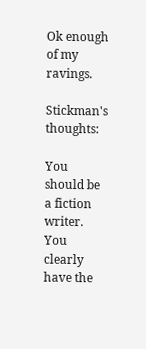Ok enough of my ravings.

Stickman's thoughts:

You should be a fiction writer. You clearly have the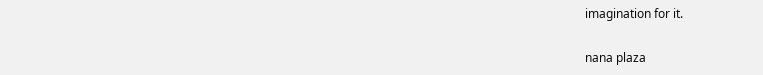imagination for it.

nana plaza